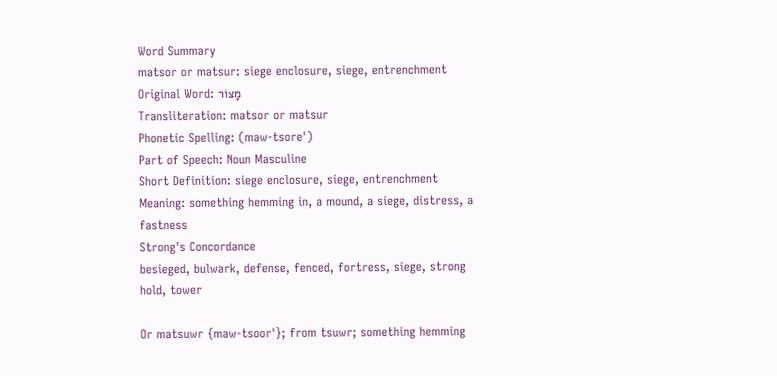Word Summary
matsor or matsur: siege enclosure, siege, entrenchment
Original Word: מָצוֹר
Transliteration: matsor or matsur
Phonetic Spelling: (maw-tsore')
Part of Speech: Noun Masculine
Short Definition: siege enclosure, siege, entrenchment
Meaning: something hemming in, a mound, a siege, distress, a fastness
Strong's Concordance
besieged, bulwark, defense, fenced, fortress, siege, strong hold, tower

Or matsuwr {maw-tsoor'}; from tsuwr; something hemming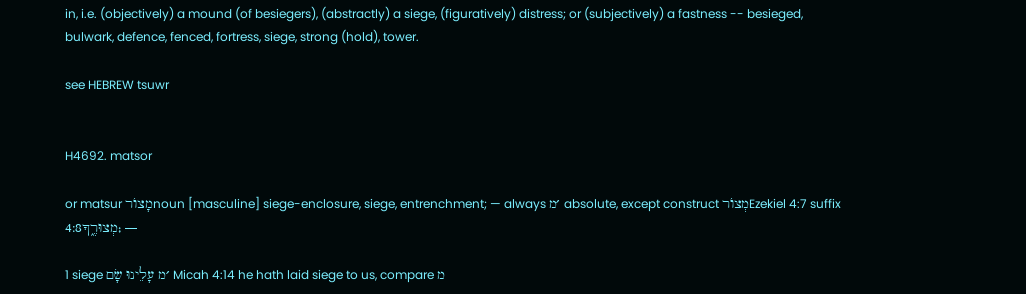in, i.e. (objectively) a mound (of besiegers), (abstractly) a siege, (figuratively) distress; or (subjectively) a fastness -- besieged, bulwark, defence, fenced, fortress, siege, strong (hold), tower.

see HEBREW tsuwr


H4692. matsor

or matsur מָצוֺרnoun [masculine] siege-enclosure, siege, entrenchment; — always ׳מ absolute, except construct מְצוֺרEzekiel 4:7 suffix מְצוּרֶ֑ךָ4:8; —

1 siege ׳מ עָלֵינוּ שָׂם Micah 4:14 he hath laid siege to us, compare מ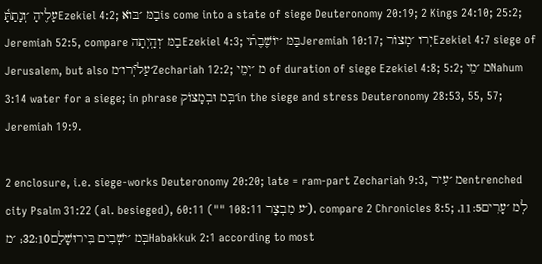עָלֶיהָ ׳וְנָתַתָּ֫Ezekiel 4:2; בַמּ ׳בּוֺאis come into a state of siege Deuteronomy 20:19; 2 Kings 24:10; 25:2; Jeremiah 52:5, compare בַמּ ׳וְהָֽיְתָהEzekiel 4:3; בַּמּ ׳יוֺשֶׁבֶת֯יJeremiah 10:17; יְרו ׳מְצוֺרEzekiel 4:7 siege of Jerusalem, but also ׳עַליְֿרו׳מZechariah 12:2; מ ׳יְמֵי of duration of siege Ezekiel 4:8; 5:2; מ ׳מֵיNahum 3:14 water for a siege; in phrase ׳בְּמ וּבְמָצוֺקin the siege and stress Deuteronomy 28:53, 55, 57; Jeremiah 19:9.

2 enclosure, i.e. siege-works Deuteronomy 20:20; late = ram-part Zechariah 9:3, מ ׳עִירentrenched city Psalm 31:22 (al. besieged), 60:11 ("" 108:11 ׳ע מִבְצָר), compare 2 Chronicles 8:5; לְמ ׳עָרִים11:5, בְּמ ׳ישְׁבִים בִּירוּשָׁלַם32:10; ׳מHabakkuk 2:1 according to most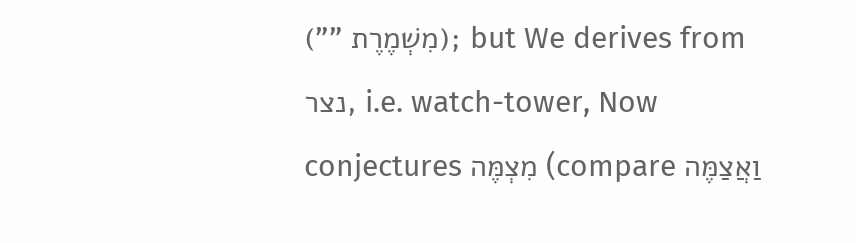("" מִשְׁמֶרֶת); but We derives from נצר, i.e. watch-tower, Now conjectures מִצְמֶּה (compare וַאֲצַמֶּה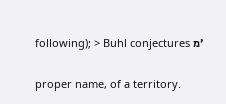following); > Buhl conjectures ׳מ

proper name, of a territory.